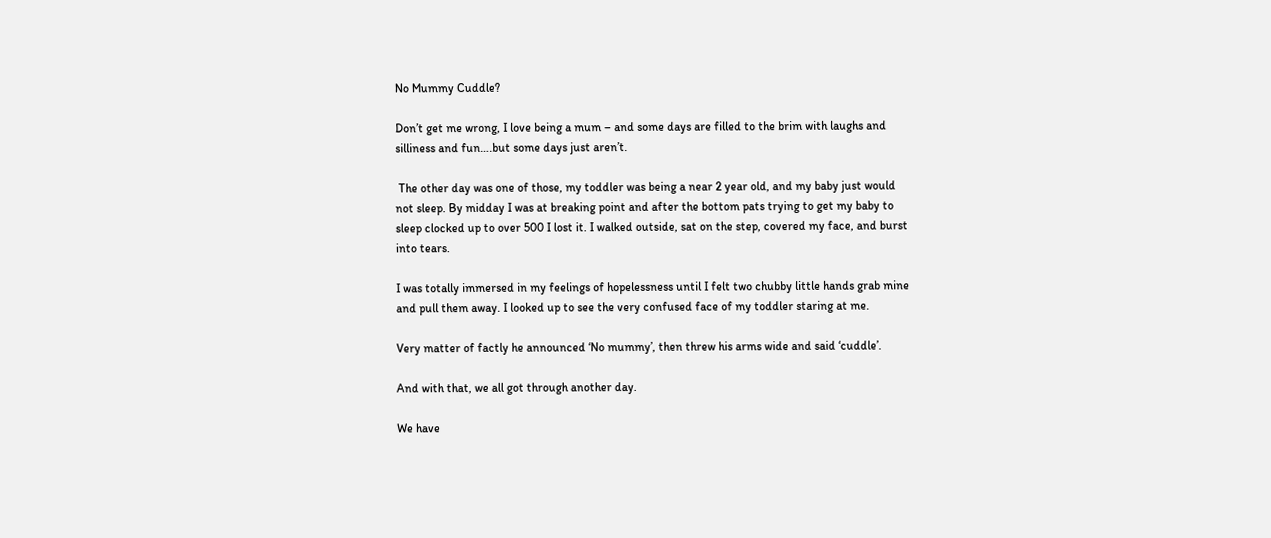No Mummy Cuddle?

Don’t get me wrong, I love being a mum – and some days are filled to the brim with laughs and silliness and fun….but some days just aren’t.

 The other day was one of those, my toddler was being a near 2 year old, and my baby just would not sleep. By midday I was at breaking point and after the bottom pats trying to get my baby to sleep clocked up to over 500 I lost it. I walked outside, sat on the step, covered my face, and burst into tears.

I was totally immersed in my feelings of hopelessness until I felt two chubby little hands grab mine and pull them away. I looked up to see the very confused face of my toddler staring at me.

Very matter of factly he announced ‘No mummy’, then threw his arms wide and said ‘cuddle’.

And with that, we all got through another day.

We have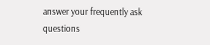answer your frequently ask questions